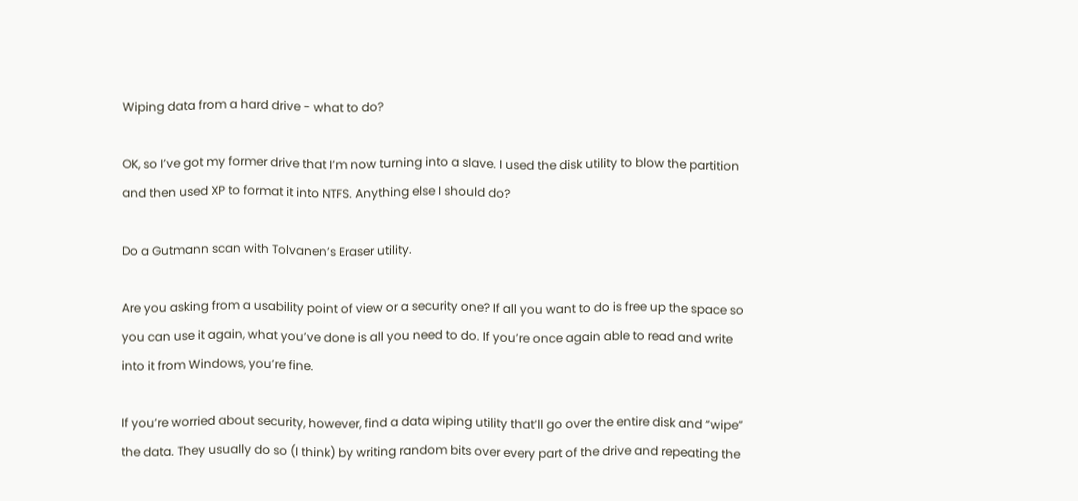Wiping data from a hard drive - what to do?

OK, so I’ve got my former drive that I’m now turning into a slave. I used the disk utility to blow the partition and then used XP to format it into NTFS. Anything else I should do?

Do a Gutmann scan with Tolvanen’s Eraser utility.

Are you asking from a usability point of view or a security one? If all you want to do is free up the space so you can use it again, what you’ve done is all you need to do. If you’re once again able to read and write into it from Windows, you’re fine.

If you’re worried about security, however, find a data wiping utility that’ll go over the entire disk and “wipe” the data. They usually do so (I think) by writing random bits over every part of the drive and repeating the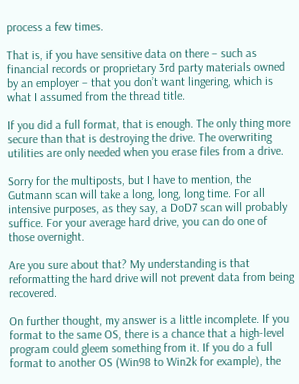process a few times.

That is, if you have sensitive data on there – such as financial records or proprietary 3rd party materials owned by an employer – that you don’t want lingering, which is what I assumed from the thread title.

If you did a full format, that is enough. The only thing more secure than that is destroying the drive. The overwriting utilities are only needed when you erase files from a drive.

Sorry for the multiposts, but I have to mention, the Gutmann scan will take a long, long, long time. For all intensive purposes, as they say, a DoD7 scan will probably suffice. For your average hard drive, you can do one of those overnight.

Are you sure about that? My understanding is that reformatting the hard drive will not prevent data from being recovered.

On further thought, my answer is a little incomplete. If you format to the same OS, there is a chance that a high-level program could gleem something from it. If you do a full format to another OS (Win98 to Win2k for example), the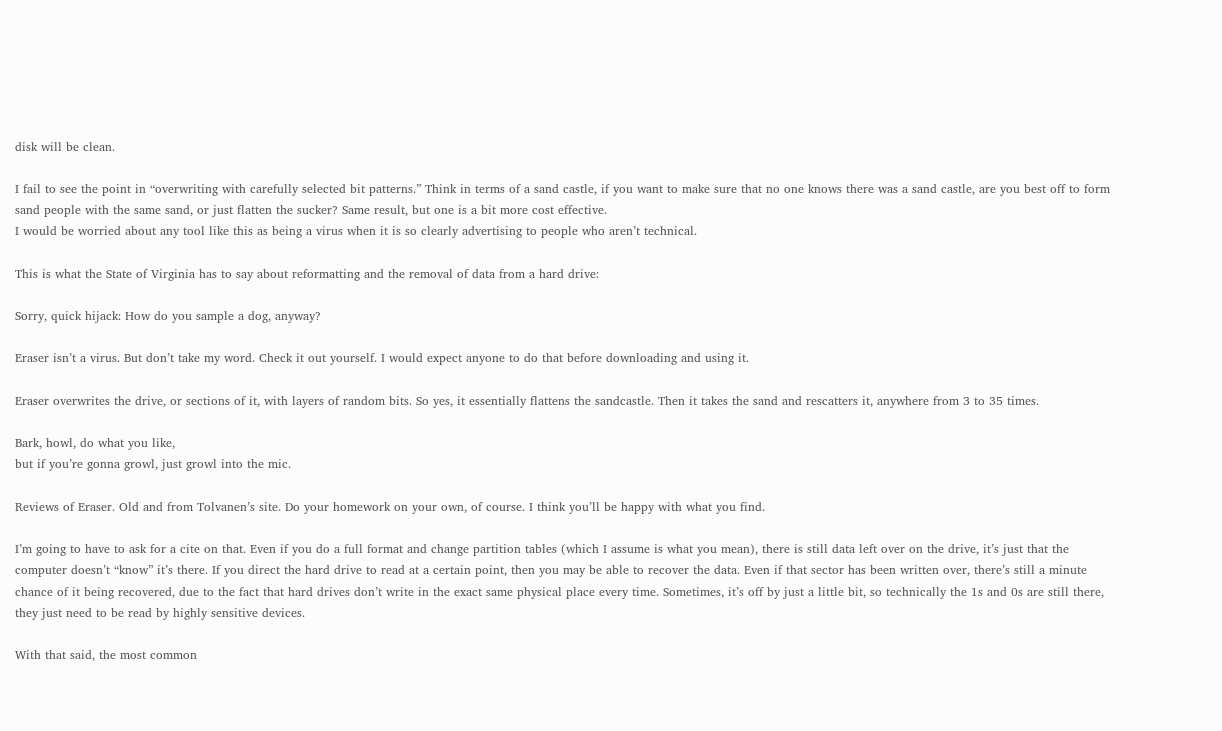disk will be clean.

I fail to see the point in “overwriting with carefully selected bit patterns.” Think in terms of a sand castle, if you want to make sure that no one knows there was a sand castle, are you best off to form sand people with the same sand, or just flatten the sucker? Same result, but one is a bit more cost effective.
I would be worried about any tool like this as being a virus when it is so clearly advertising to people who aren’t technical.

This is what the State of Virginia has to say about reformatting and the removal of data from a hard drive:

Sorry, quick hijack: How do you sample a dog, anyway?

Eraser isn’t a virus. But don’t take my word. Check it out yourself. I would expect anyone to do that before downloading and using it.

Eraser overwrites the drive, or sections of it, with layers of random bits. So yes, it essentially flattens the sandcastle. Then it takes the sand and rescatters it, anywhere from 3 to 35 times.

Bark, howl, do what you like,
but if you’re gonna growl, just growl into the mic.

Reviews of Eraser. Old and from Tolvanen’s site. Do your homework on your own, of course. I think you’ll be happy with what you find.

I’m going to have to ask for a cite on that. Even if you do a full format and change partition tables (which I assume is what you mean), there is still data left over on the drive, it’s just that the computer doesn’t “know” it’s there. If you direct the hard drive to read at a certain point, then you may be able to recover the data. Even if that sector has been written over, there’s still a minute chance of it being recovered, due to the fact that hard drives don’t write in the exact same physical place every time. Sometimes, it’s off by just a little bit, so technically the 1s and 0s are still there, they just need to be read by highly sensitive devices.

With that said, the most common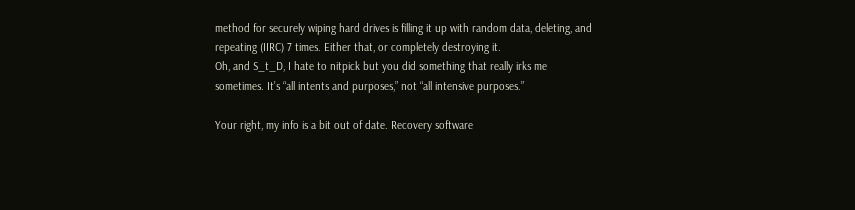method for securely wiping hard drives is filling it up with random data, deleting, and repeating (IIRC) 7 times. Either that, or completely destroying it.
Oh, and S_t_D, I hate to nitpick but you did something that really irks me sometimes. It’s “all intents and purposes,” not “all intensive purposes.”

Your right, my info is a bit out of date. Recovery software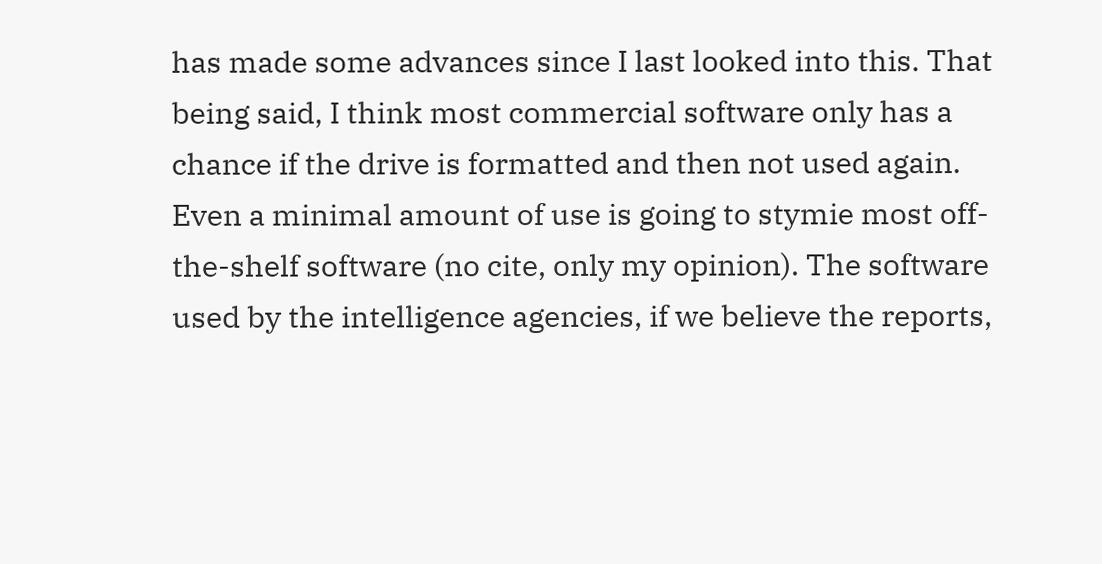has made some advances since I last looked into this. That being said, I think most commercial software only has a chance if the drive is formatted and then not used again. Even a minimal amount of use is going to stymie most off-the-shelf software (no cite, only my opinion). The software used by the intelligence agencies, if we believe the reports,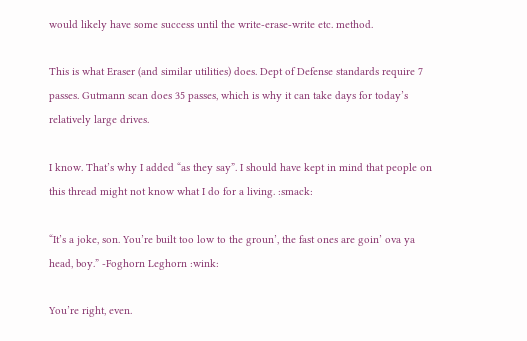would likely have some success until the write-erase-write etc. method.

This is what Eraser (and similar utilities) does. Dept of Defense standards require 7 passes. Gutmann scan does 35 passes, which is why it can take days for today’s relatively large drives.

I know. That’s why I added “as they say”. I should have kept in mind that people on this thread might not know what I do for a living. :smack:

“It’s a joke, son. You’re built too low to the groun’, the fast ones are goin’ ova ya head, boy.” -Foghorn Leghorn :wink:

You’re right, even.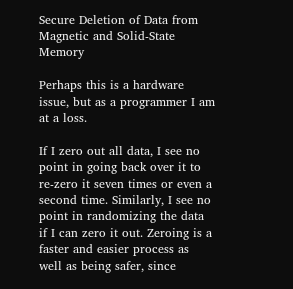Secure Deletion of Data from Magnetic and Solid-State Memory

Perhaps this is a hardware issue, but as a programmer I am at a loss.

If I zero out all data, I see no point in going back over it to re-zero it seven times or even a second time. Similarly, I see no point in randomizing the data if I can zero it out. Zeroing is a faster and easier process as well as being safer, since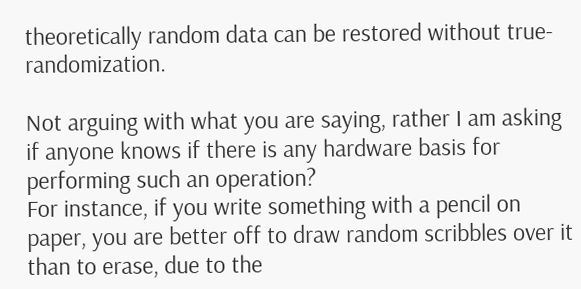theoretically random data can be restored without true-randomization.

Not arguing with what you are saying, rather I am asking if anyone knows if there is any hardware basis for performing such an operation?
For instance, if you write something with a pencil on paper, you are better off to draw random scribbles over it than to erase, due to the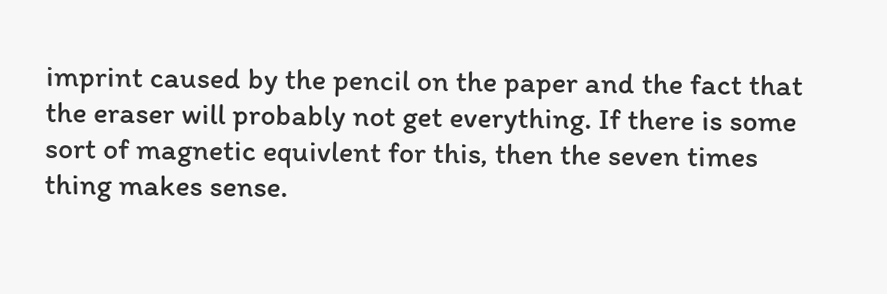imprint caused by the pencil on the paper and the fact that the eraser will probably not get everything. If there is some sort of magnetic equivlent for this, then the seven times thing makes sense.